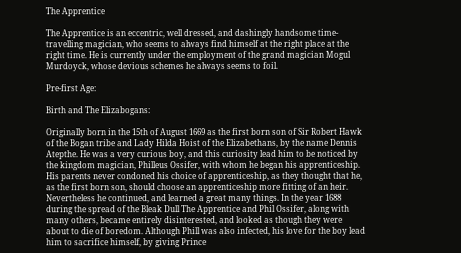The Apprentice

The Apprentice is an eccentric, well dressed, and dashingly handsome time-travelling magician, who seems to always find himself at the right place at the right time. He is currently under the employment of the grand magician Mogul Murdoyck, whose devious schemes he always seems to foil.

Pre-first Age:

Birth and The Elizabogans:

Originally born in the 15th of August 1669 as the first born son of Sir Robert Hawk of the Bogan tribe and Lady Hilda Hoist of the Elizabethans, by the name Dennis Atepthe. He was a very curious boy, and this curiosity lead him to be noticed by the kingdom magician, Philleus Ossifer, with whom he began his apprenticeship. His parents never condoned his choice of apprenticeship, as they thought that he, as the first born son, should choose an apprenticeship more fitting of an heir. Nevertheless he continued, and learned a great many things. In the year 1688 during the spread of the Bleak Dull The Apprentice and Phil Ossifer, along with many others, became entirely disinterested, and looked as though they were about to die of boredom. Although Phill was also infected, his love for the boy lead him to sacrifice himself, by giving Prince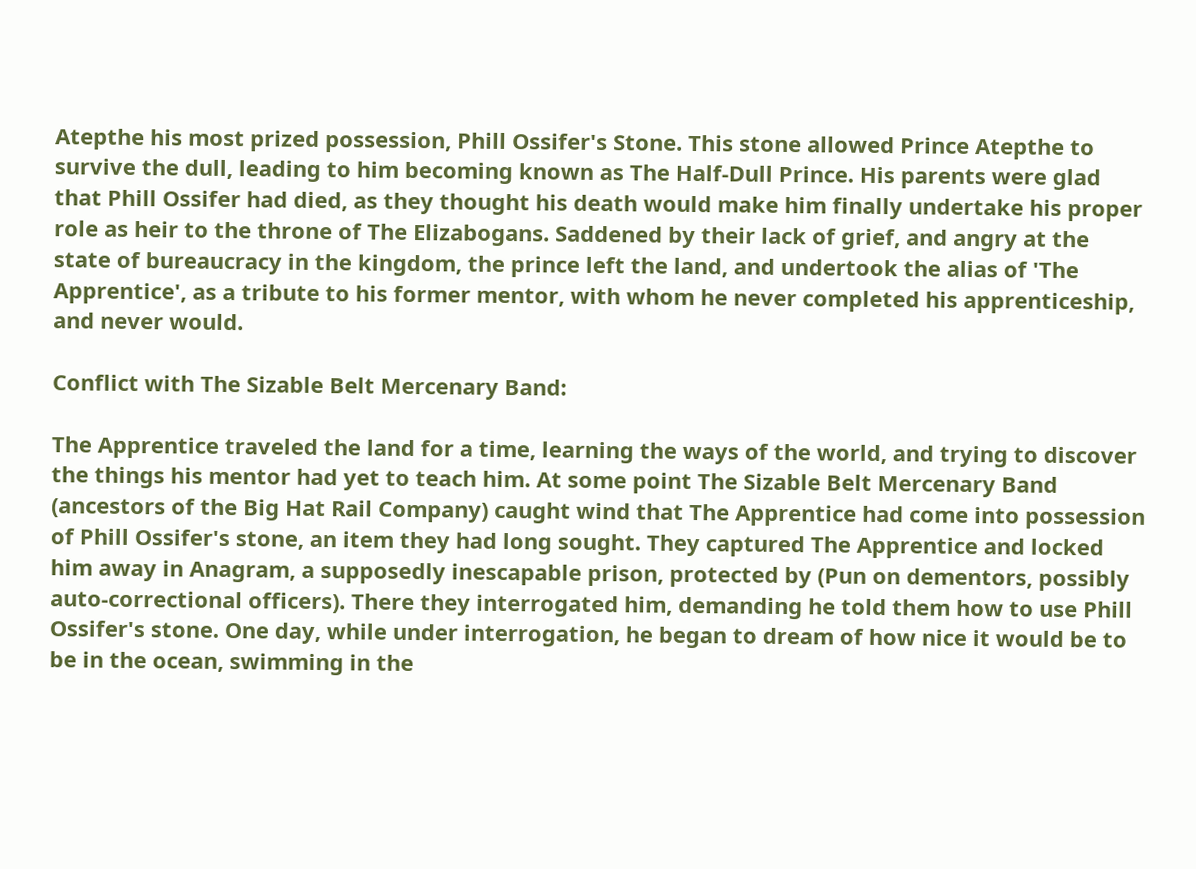Atepthe his most prized possession, Phill Ossifer's Stone. This stone allowed Prince Atepthe to survive the dull, leading to him becoming known as The Half-Dull Prince. His parents were glad that Phill Ossifer had died, as they thought his death would make him finally undertake his proper role as heir to the throne of The Elizabogans. Saddened by their lack of grief, and angry at the state of bureaucracy in the kingdom, the prince left the land, and undertook the alias of 'The Apprentice', as a tribute to his former mentor, with whom he never completed his apprenticeship, and never would.

Conflict with The Sizable Belt Mercenary Band:

The Apprentice traveled the land for a time, learning the ways of the world, and trying to discover the things his mentor had yet to teach him. At some point The Sizable Belt Mercenary Band (ancestors of the Big Hat Rail Company) caught wind that The Apprentice had come into possession of Phill Ossifer's stone, an item they had long sought. They captured The Apprentice and locked him away in Anagram, a supposedly inescapable prison, protected by (Pun on dementors, possibly auto-correctional officers). There they interrogated him, demanding he told them how to use Phill Ossifer's stone. One day, while under interrogation, he began to dream of how nice it would be to be in the ocean, swimming in the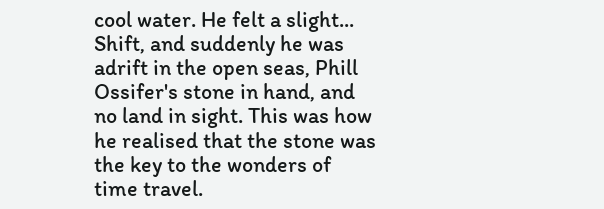cool water. He felt a slight... Shift, and suddenly he was adrift in the open seas, Phill Ossifer's stone in hand, and no land in sight. This was how he realised that the stone was the key to the wonders of time travel.